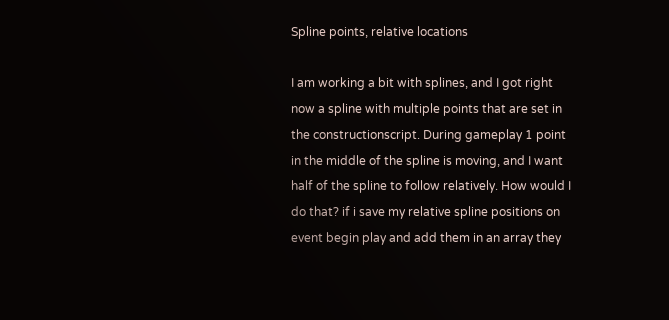Spline points, relative locations

I am working a bit with splines, and I got right now a spline with multiple points that are set in the constructionscript. During gameplay 1 point in the middle of the spline is moving, and I want half of the spline to follow relatively. How would I do that? if i save my relative spline positions on event begin play and add them in an array they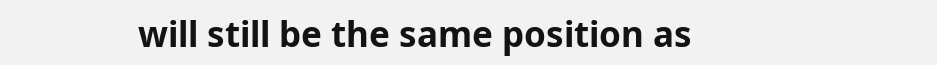will still be the same position as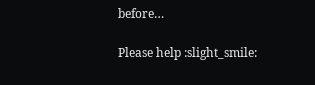before…

Please help :slight_smile: